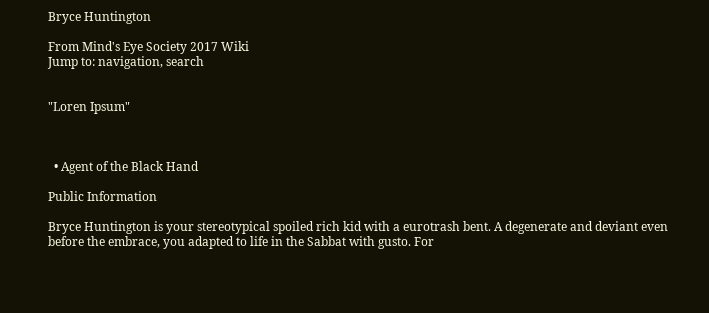Bryce Huntington

From Mind's Eye Society 2017 Wiki
Jump to: navigation, search


"Loren Ipsum"



  • Agent of the Black Hand

Public Information

Bryce Huntington is your stereotypical spoiled rich kid with a eurotrash bent. A degenerate and deviant even before the embrace, you adapted to life in the Sabbat with gusto. For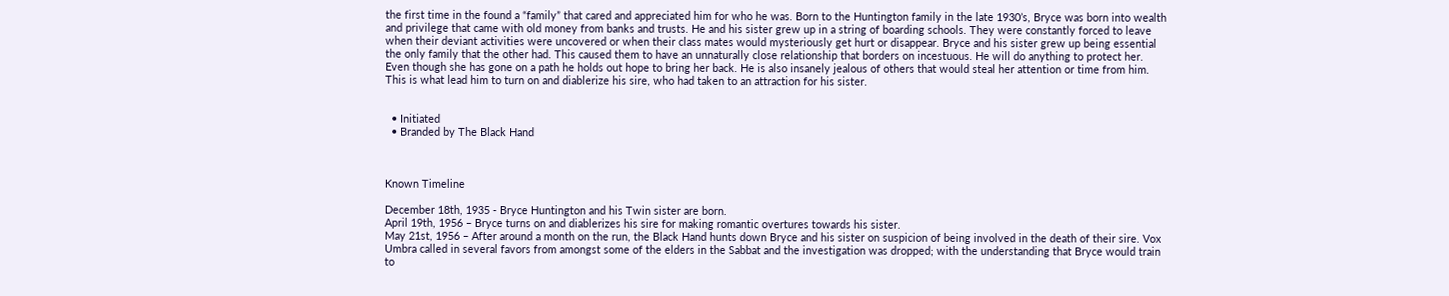the first time in the found a “family” that cared and appreciated him for who he was. Born to the Huntington family in the late 1930’s, Bryce was born into wealth and privilege that came with old money from banks and trusts. He and his sister grew up in a string of boarding schools. They were constantly forced to leave when their deviant activities were uncovered or when their class mates would mysteriously get hurt or disappear. Bryce and his sister grew up being essential the only family that the other had. This caused them to have an unnaturally close relationship that borders on incestuous. He will do anything to protect her. Even though she has gone on a path he holds out hope to bring her back. He is also insanely jealous of others that would steal her attention or time from him. This is what lead him to turn on and diablerize his sire, who had taken to an attraction for his sister.


  • Initiated
  • Branded by The Black Hand



Known Timeline

December 18th, 1935 - Bryce Huntington and his Twin sister are born.
April 19th, 1956 – Bryce turns on and diablerizes his sire for making romantic overtures towards his sister.
May 21st, 1956 – After around a month on the run, the Black Hand hunts down Bryce and his sister on suspicion of being involved in the death of their sire. Vox Umbra called in several favors from amongst some of the elders in the Sabbat and the investigation was dropped; with the understanding that Bryce would train to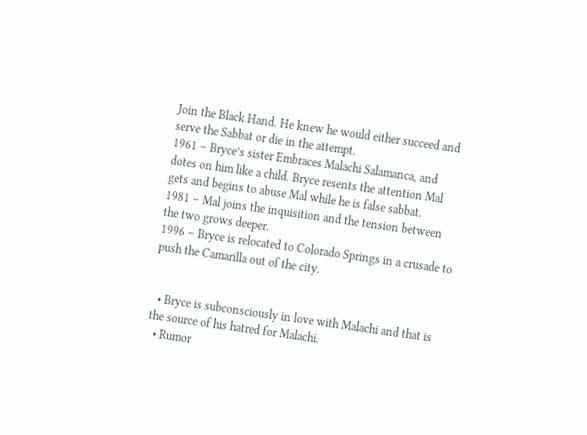Join the Black Hand. He knew he would either succeed and serve the Sabbat or die in the attempt.
1961 – Bryce’s sister Embraces Malachi Salamanca, and dotes on him like a child. Bryce resents the attention Mal gets and begins to abuse Mal while he is false sabbat.
1981 – Mal joins the inquisition and the tension between the two grows deeper.
1996 – Bryce is relocated to Colorado Springs in a crusade to push the Camarilla out of the city.


  • Bryce is subconsciously in love with Malachi and that is the source of his hatred for Malachi.
  • Rumor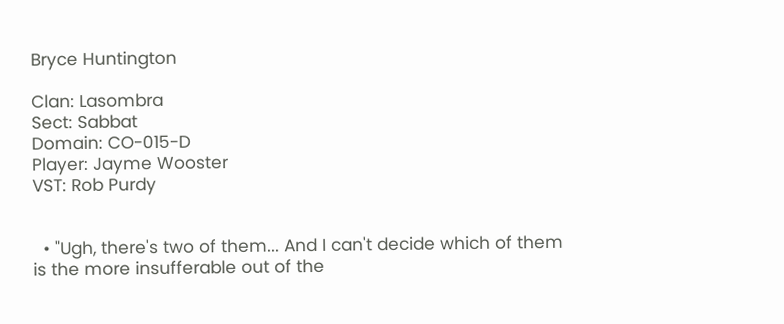Bryce Huntington

Clan: Lasombra
Sect: Sabbat
Domain: CO-015-D
Player: Jayme Wooster
VST: Rob Purdy


  • "Ugh, there's two of them... And I can't decide which of them is the more insufferable out of the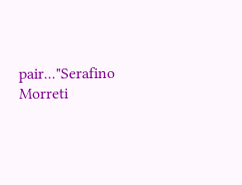pair..."Serafino Morreti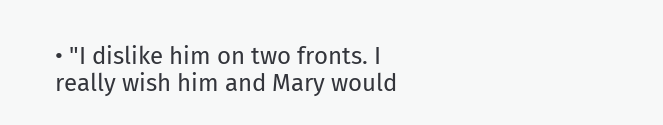• "I dislike him on two fronts. I really wish him and Mary would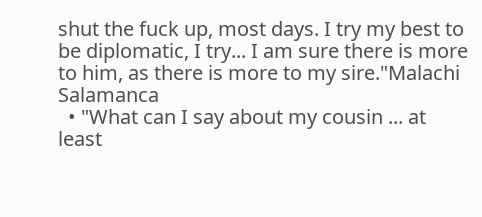shut the fuck up, most days. I try my best to be diplomatic, I try... I am sure there is more to him, as there is more to my sire."Malachi Salamanca
  • "What can I say about my cousin ... at least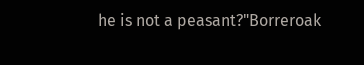he is not a peasant?"Borreroak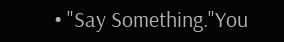• "Say Something."You